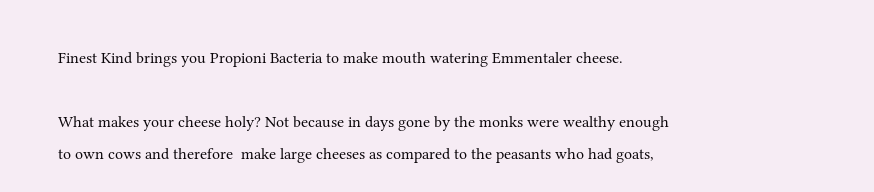Finest Kind brings you Propioni Bacteria to make mouth watering Emmentaler cheese.

What makes your cheese holy? Not because in days gone by the monks were wealthy enough to own cows and therefore  make large cheeses as compared to the peasants who had goats,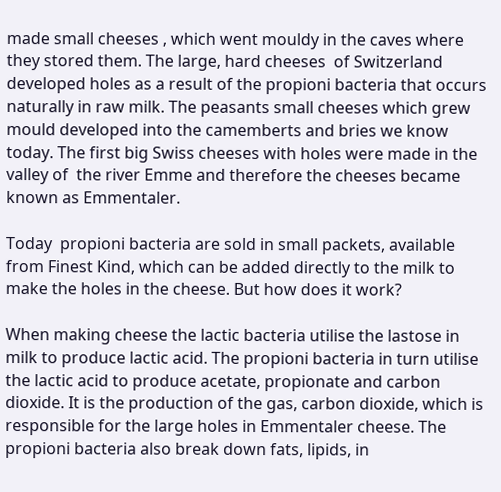made small cheeses , which went mouldy in the caves where they stored them. The large, hard cheeses  of Switzerland developed holes as a result of the propioni bacteria that occurs naturally in raw milk. The peasants small cheeses which grew mould developed into the camemberts and bries we know today. The first big Swiss cheeses with holes were made in the valley of  the river Emme and therefore the cheeses became known as Emmentaler.

Today  propioni bacteria are sold in small packets, available from Finest Kind, which can be added directly to the milk to make the holes in the cheese. But how does it work?

When making cheese the lactic bacteria utilise the lastose in milk to produce lactic acid. The propioni bacteria in turn utilise the lactic acid to produce acetate, propionate and carbon dioxide. It is the production of the gas, carbon dioxide, which is responsible for the large holes in Emmentaler cheese. The propioni bacteria also break down fats, lipids, in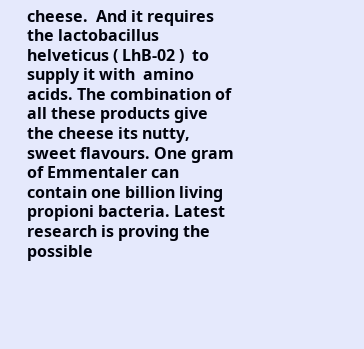cheese.  And it requires the lactobacillus helveticus ( LhB-02 )  to supply it with  amino acids. The combination of all these products give the cheese its nutty, sweet flavours. One gram of Emmentaler can contain one billion living propioni bacteria. Latest research is proving the possible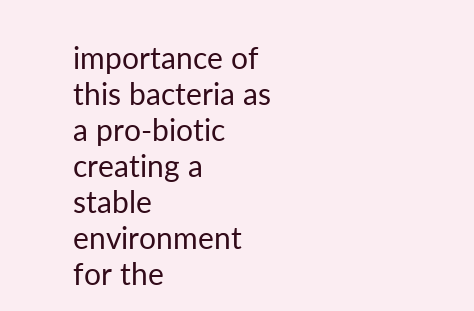importance of this bacteria as a pro-biotic creating a stable environment for the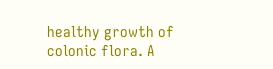healthy growth of colonic flora. A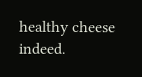healthy cheese indeed.